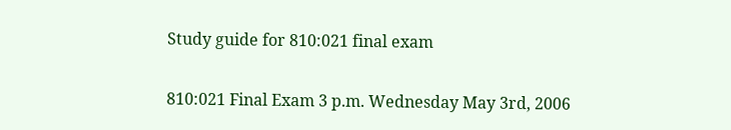Study guide for 810:021 final exam

810:021 Final Exam 3 p.m. Wednesday May 3rd, 2006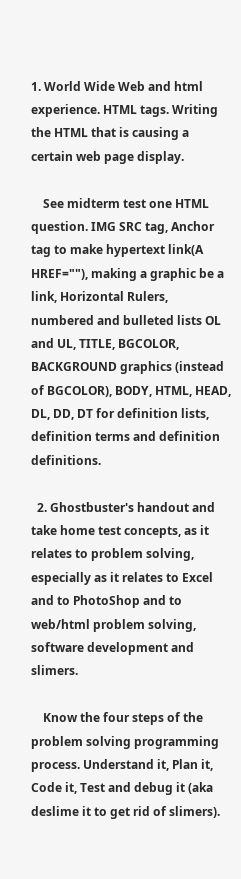1. World Wide Web and html experience. HTML tags. Writing the HTML that is causing a certain web page display.

    See midterm test one HTML question. IMG SRC tag, Anchor tag to make hypertext link(A HREF=""), making a graphic be a link, Horizontal Rulers, numbered and bulleted lists OL and UL, TITLE, BGCOLOR, BACKGROUND graphics (instead of BGCOLOR), BODY, HTML, HEAD, DL, DD, DT for definition lists, definition terms and definition definitions.

  2. Ghostbuster's handout and take home test concepts, as it relates to problem solving, especially as it relates to Excel and to PhotoShop and to web/html problem solving, software development and slimers.

    Know the four steps of the problem solving programming process. Understand it, Plan it, Code it, Test and debug it (aka deslime it to get rid of slimers).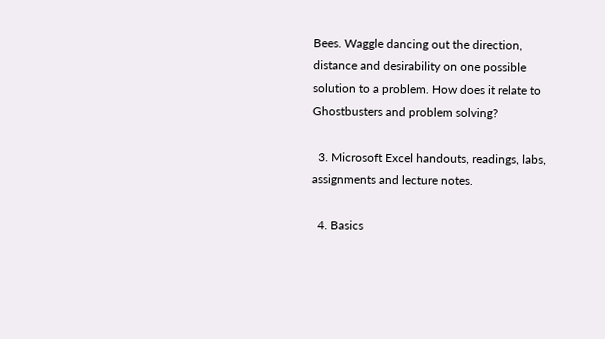Bees. Waggle dancing out the direction, distance and desirability on one possible solution to a problem. How does it relate to Ghostbusters and problem solving?

  3. Microsoft Excel handouts, readings, labs, assignments and lecture notes.

  4. Basics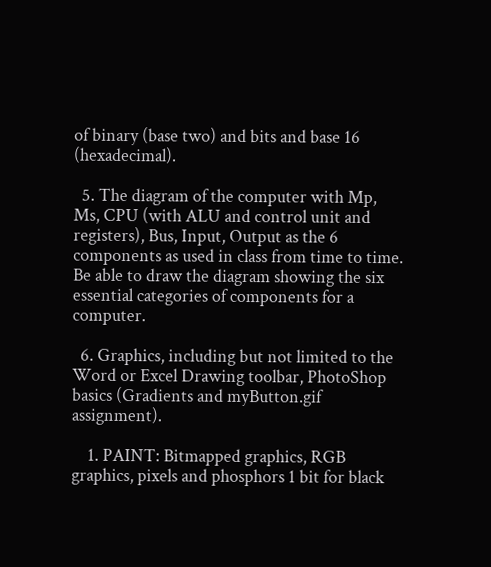of binary (base two) and bits and base 16 (hexadecimal).

  5. The diagram of the computer with Mp, Ms, CPU (with ALU and control unit and registers), Bus, Input, Output as the 6 components as used in class from time to time. Be able to draw the diagram showing the six essential categories of components for a computer.

  6. Graphics, including but not limited to the Word or Excel Drawing toolbar, PhotoShop basics (Gradients and myButton.gif assignment).

    1. PAINT: Bitmapped graphics, RGB graphics, pixels and phosphors 1 bit for black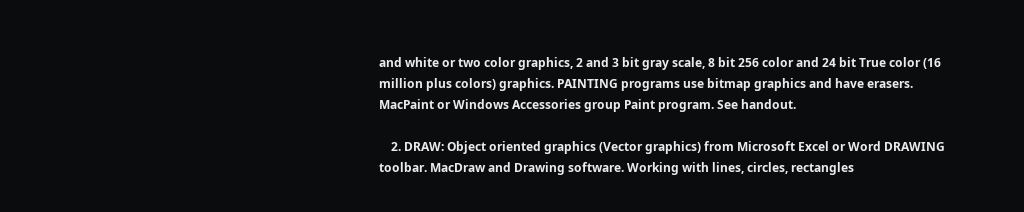and white or two color graphics, 2 and 3 bit gray scale, 8 bit 256 color and 24 bit True color (16 million plus colors) graphics. PAINTING programs use bitmap graphics and have erasers. MacPaint or Windows Accessories group Paint program. See handout.

    2. DRAW: Object oriented graphics (Vector graphics) from Microsoft Excel or Word DRAWING toolbar. MacDraw and Drawing software. Working with lines, circles, rectangles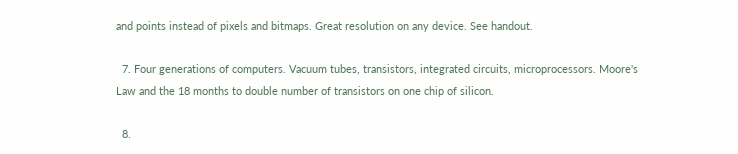and points instead of pixels and bitmaps. Great resolution on any device. See handout.

  7. Four generations of computers. Vacuum tubes, transistors, integrated circuits, microprocessors. Moore's Law and the 18 months to double number of transistors on one chip of silicon.

  8.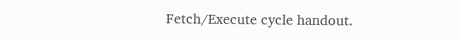Fetch/Execute cycle handout.